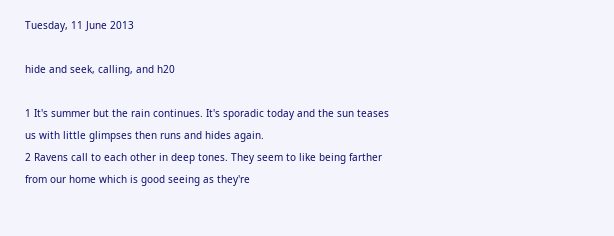Tuesday, 11 June 2013

hide and seek, calling, and h20

1 It's summer but the rain continues. It's sporadic today and the sun teases us with little glimpses then runs and hides again.
2 Ravens call to each other in deep tones. They seem to like being farther from our home which is good seeing as they're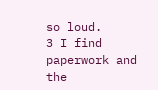so loud.
3 I find paperwork and the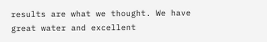results are what we thought. We have great water and excellent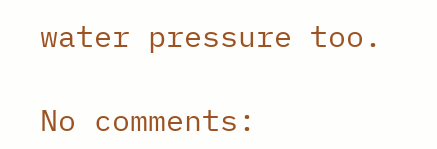water pressure too.

No comments: